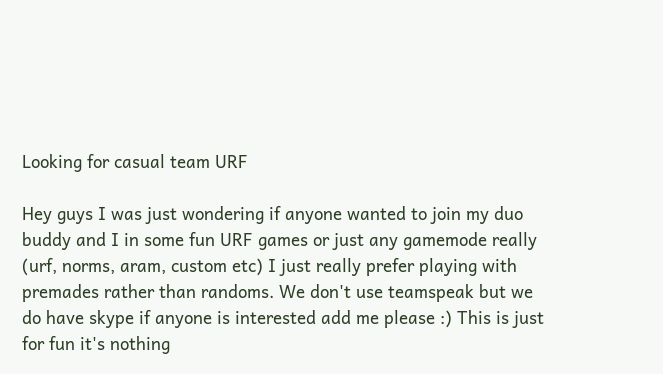Looking for casual team URF

Hey guys I was just wondering if anyone wanted to join my duo buddy and I in some fun URF games or just any gamemode really (urf, norms, aram, custom etc) I just really prefer playing with premades rather than randoms. We don't use teamspeak but we do have skype if anyone is interested add me please :) This is just for fun it's nothing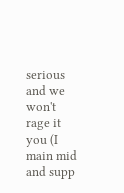serious and we won't rage it you (I main mid and supp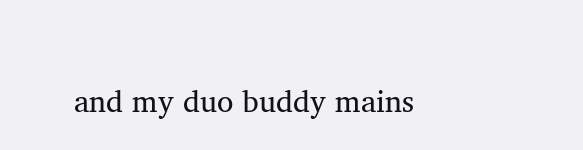and my duo buddy mains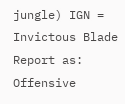jungle) IGN = Invictous Blade
Report as:
Offensive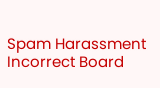Spam Harassment Incorrect Board